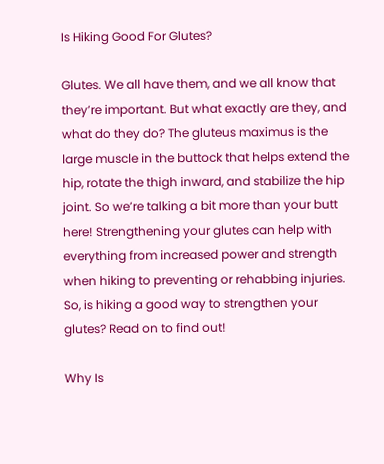Is Hiking Good For Glutes?

Glutes. We all have them, and we all know that they’re important. But what exactly are they, and what do they do? The gluteus maximus is the large muscle in the buttock that helps extend the hip, rotate the thigh inward, and stabilize the hip joint. So we’re talking a bit more than your butt here! Strengthening your glutes can help with everything from increased power and strength when hiking to preventing or rehabbing injuries. So, is hiking a good way to strengthen your glutes? Read on to find out!

Why Is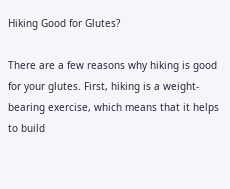Hiking Good for Glutes?

There are a few reasons why hiking is good for your glutes. First, hiking is a weight-bearing exercise, which means that it helps to build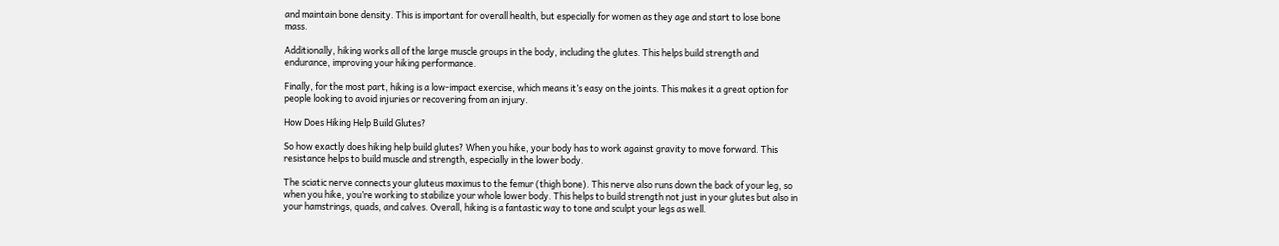and maintain bone density. This is important for overall health, but especially for women as they age and start to lose bone mass.

Additionally, hiking works all of the large muscle groups in the body, including the glutes. This helps build strength and endurance, improving your hiking performance.

Finally, for the most part, hiking is a low-impact exercise, which means it’s easy on the joints. This makes it a great option for people looking to avoid injuries or recovering from an injury.

How Does Hiking Help Build Glutes?

So how exactly does hiking help build glutes? When you hike, your body has to work against gravity to move forward. This resistance helps to build muscle and strength, especially in the lower body.

The sciatic nerve connects your gluteus maximus to the femur (thigh bone). This nerve also runs down the back of your leg, so when you hike, you’re working to stabilize your whole lower body. This helps to build strength not just in your glutes but also in your hamstrings, quads, and calves. Overall, hiking is a fantastic way to tone and sculpt your legs as well.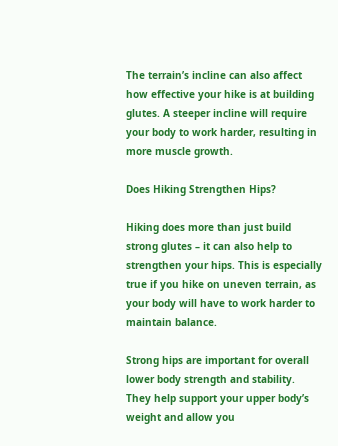The terrain’s incline can also affect how effective your hike is at building glutes. A steeper incline will require your body to work harder, resulting in more muscle growth.

Does Hiking Strengthen Hips?

Hiking does more than just build strong glutes – it can also help to strengthen your hips. This is especially true if you hike on uneven terrain, as your body will have to work harder to maintain balance.

Strong hips are important for overall lower body strength and stability. They help support your upper body’s weight and allow you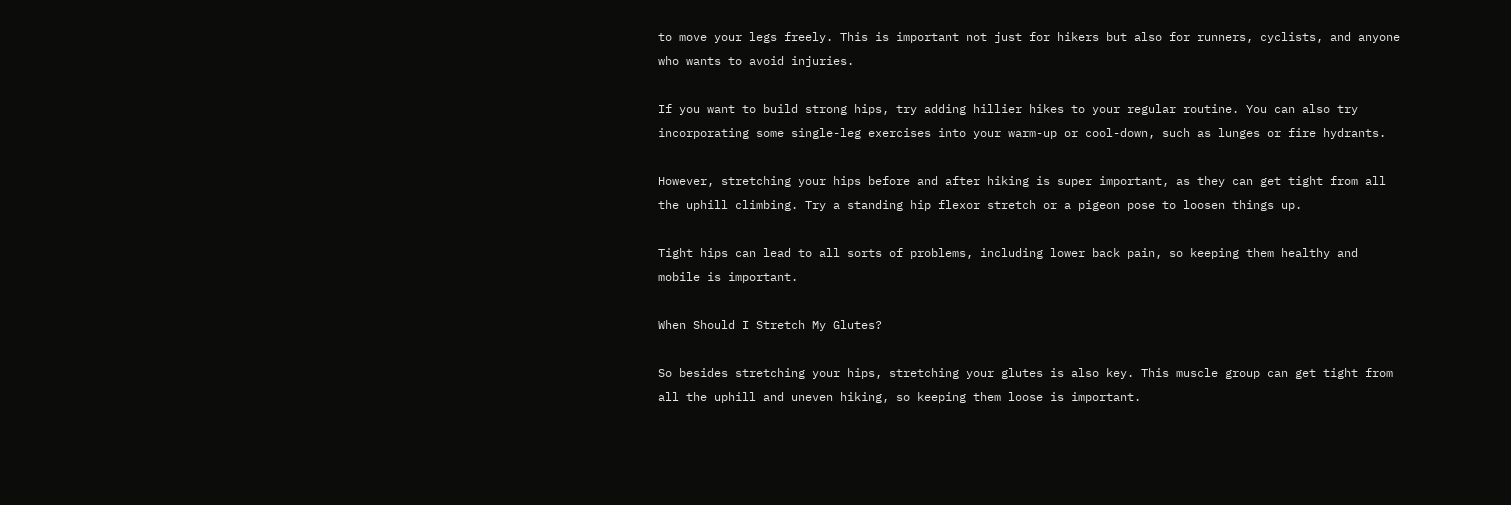to move your legs freely. This is important not just for hikers but also for runners, cyclists, and anyone who wants to avoid injuries.

If you want to build strong hips, try adding hillier hikes to your regular routine. You can also try incorporating some single-leg exercises into your warm-up or cool-down, such as lunges or fire hydrants.

However, stretching your hips before and after hiking is super important, as they can get tight from all the uphill climbing. Try a standing hip flexor stretch or a pigeon pose to loosen things up.

Tight hips can lead to all sorts of problems, including lower back pain, so keeping them healthy and mobile is important.

When Should I Stretch My Glutes?

So besides stretching your hips, stretching your glutes is also key. This muscle group can get tight from all the uphill and uneven hiking, so keeping them loose is important.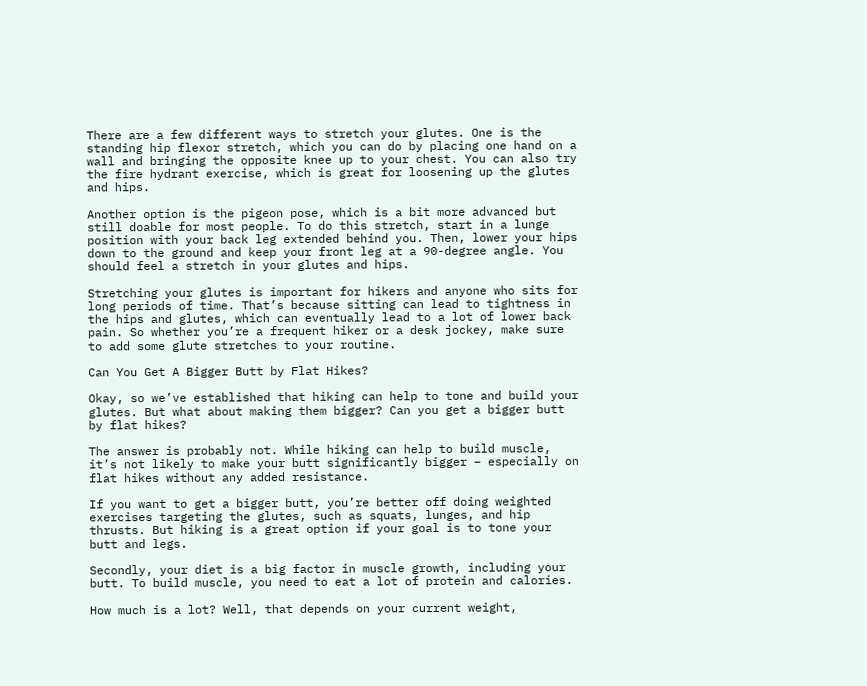There are a few different ways to stretch your glutes. One is the standing hip flexor stretch, which you can do by placing one hand on a wall and bringing the opposite knee up to your chest. You can also try the fire hydrant exercise, which is great for loosening up the glutes and hips.

Another option is the pigeon pose, which is a bit more advanced but still doable for most people. To do this stretch, start in a lunge position with your back leg extended behind you. Then, lower your hips down to the ground and keep your front leg at a 90-degree angle. You should feel a stretch in your glutes and hips.

Stretching your glutes is important for hikers and anyone who sits for long periods of time. That’s because sitting can lead to tightness in the hips and glutes, which can eventually lead to a lot of lower back pain. So whether you’re a frequent hiker or a desk jockey, make sure to add some glute stretches to your routine.

Can You Get A Bigger Butt by Flat Hikes?

Okay, so we’ve established that hiking can help to tone and build your glutes. But what about making them bigger? Can you get a bigger butt by flat hikes?

The answer is probably not. While hiking can help to build muscle, it’s not likely to make your butt significantly bigger – especially on flat hikes without any added resistance.

If you want to get a bigger butt, you’re better off doing weighted exercises targeting the glutes, such as squats, lunges, and hip thrusts. But hiking is a great option if your goal is to tone your butt and legs.

Secondly, your diet is a big factor in muscle growth, including your butt. To build muscle, you need to eat a lot of protein and calories.

How much is a lot? Well, that depends on your current weight,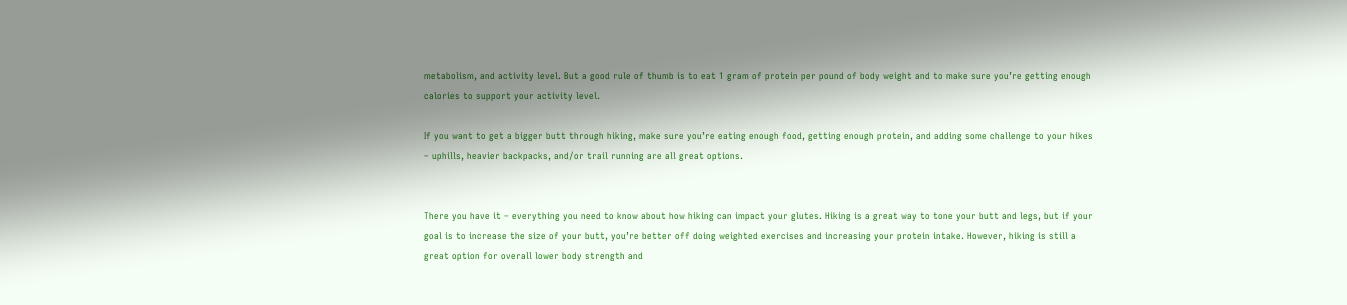metabolism, and activity level. But a good rule of thumb is to eat 1 gram of protein per pound of body weight and to make sure you’re getting enough calories to support your activity level.

If you want to get a bigger butt through hiking, make sure you’re eating enough food, getting enough protein, and adding some challenge to your hikes – uphills, heavier backpacks, and/or trail running are all great options.


There you have it – everything you need to know about how hiking can impact your glutes. Hiking is a great way to tone your butt and legs, but if your goal is to increase the size of your butt, you’re better off doing weighted exercises and increasing your protein intake. However, hiking is still a great option for overall lower body strength and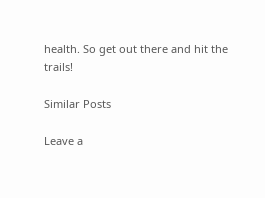health. So get out there and hit the trails!

Similar Posts

Leave a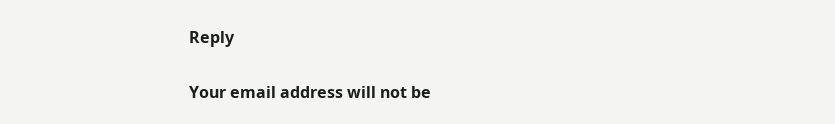Reply

Your email address will not be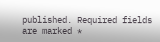published. Required fields are marked *